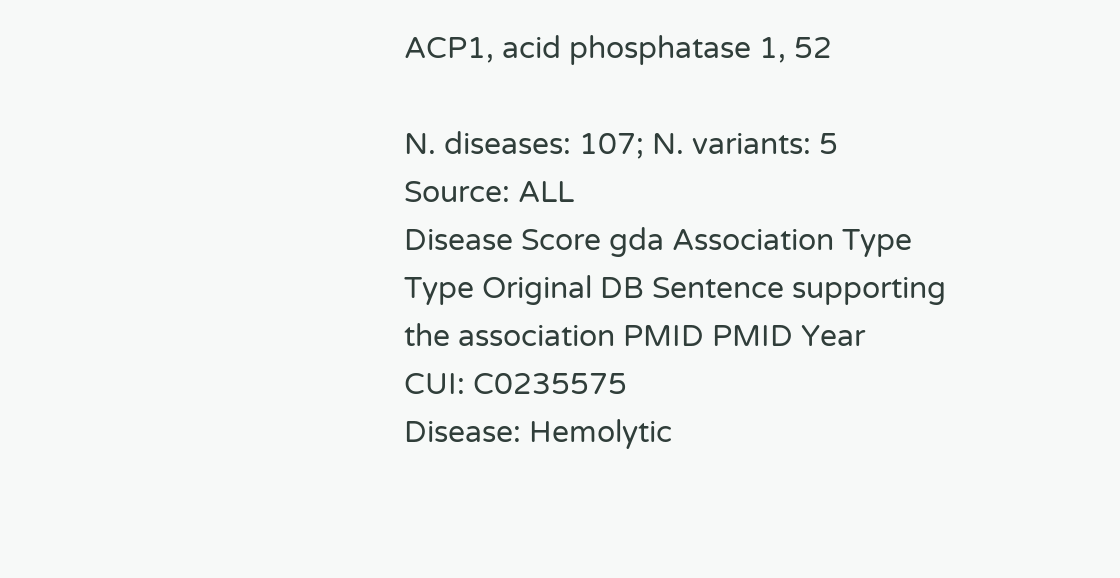ACP1, acid phosphatase 1, 52

N. diseases: 107; N. variants: 5
Source: ALL
Disease Score gda Association Type Type Original DB Sentence supporting the association PMID PMID Year
CUI: C0235575
Disease: Hemolytic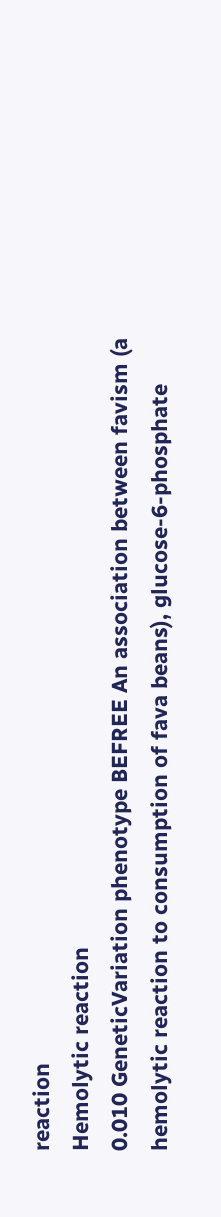reaction
Hemolytic reaction
0.010 GeneticVariation phenotype BEFREE An association between favism (a hemolytic reaction to consumption of fava beans), glucose-6-phosphate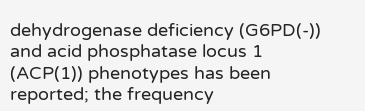dehydrogenase deficiency (G6PD(-)) and acid phosphatase locus 1 (ACP(1)) phenotypes has been reported; the frequency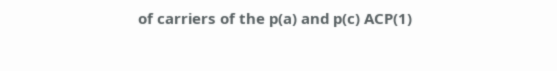of carriers of the p(a) and p(c) ACP(1)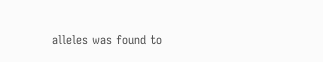alleles was found to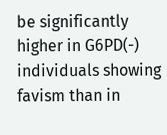be significantly higher in G6PD(-) individuals showing favism than in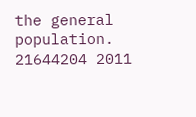the general population. 21644204 2011